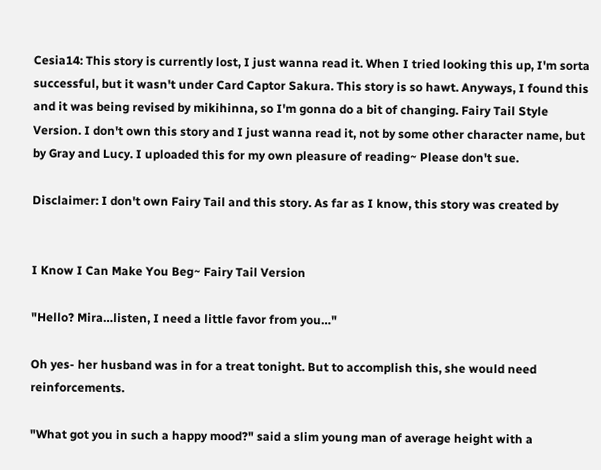Cesia14: This story is currently lost, I just wanna read it. When I tried looking this up, I'm sorta successful, but it wasn't under Card Captor Sakura. This story is so hawt. Anyways, I found this and it was being revised by mikihinna, so I'm gonna do a bit of changing. Fairy Tail Style Version. I don't own this story and I just wanna read it, not by some other character name, but by Gray and Lucy. I uploaded this for my own pleasure of reading~ Please don't sue.

Disclaimer: I don't own Fairy Tail and this story. As far as I know, this story was created by


I Know I Can Make You Beg~ Fairy Tail Version

"Hello? Mira…listen, I need a little favor from you…"

Oh yes- her husband was in for a treat tonight. But to accomplish this, she would need reinforcements.

"What got you in such a happy mood?" said a slim young man of average height with a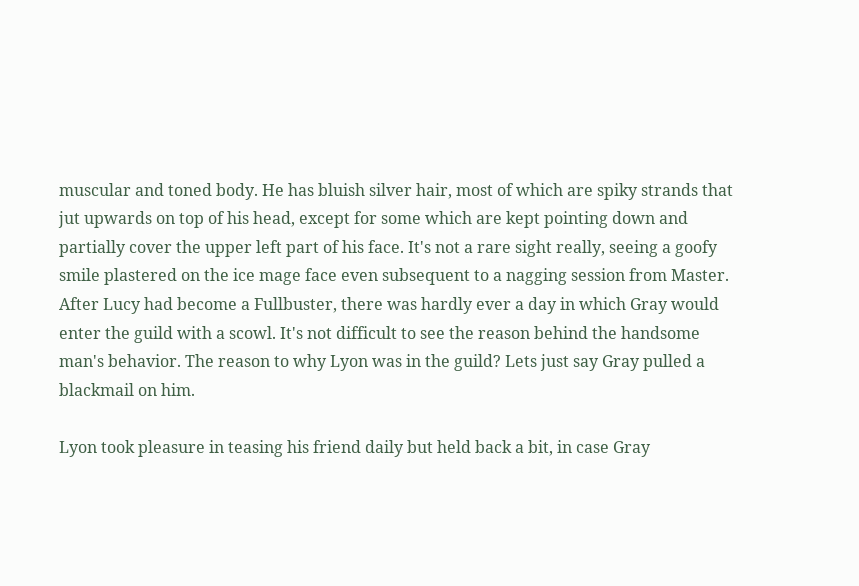muscular and toned body. He has bluish silver hair, most of which are spiky strands that jut upwards on top of his head, except for some which are kept pointing down and partially cover the upper left part of his face. It's not a rare sight really, seeing a goofy smile plastered on the ice mage face even subsequent to a nagging session from Master. After Lucy had become a Fullbuster, there was hardly ever a day in which Gray would enter the guild with a scowl. It's not difficult to see the reason behind the handsome man's behavior. The reason to why Lyon was in the guild? Lets just say Gray pulled a blackmail on him.

Lyon took pleasure in teasing his friend daily but held back a bit, in case Gray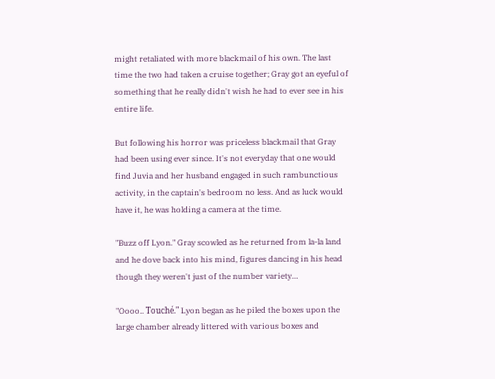might retaliated with more blackmail of his own. The last time the two had taken a cruise together; Gray got an eyeful of something that he really didn't wish he had to ever see in his entire life.

But following his horror was priceless blackmail that Gray had been using ever since. It's not everyday that one would find Juvia and her husband engaged in such rambunctious activity, in the captain's bedroom no less. And as luck would have it, he was holding a camera at the time.

"Buzz off Lyon." Gray scowled as he returned from la-la land and he dove back into his mind, figures dancing in his head though they weren't just of the number variety…

"Oooo.. Touché." Lyon began as he piled the boxes upon the large chamber already littered with various boxes and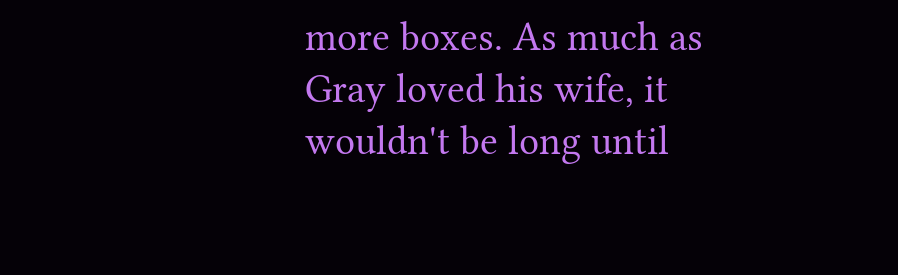more boxes. As much as Gray loved his wife, it wouldn't be long until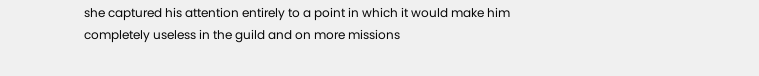she captured his attention entirely to a point in which it would make him completely useless in the guild and on more missions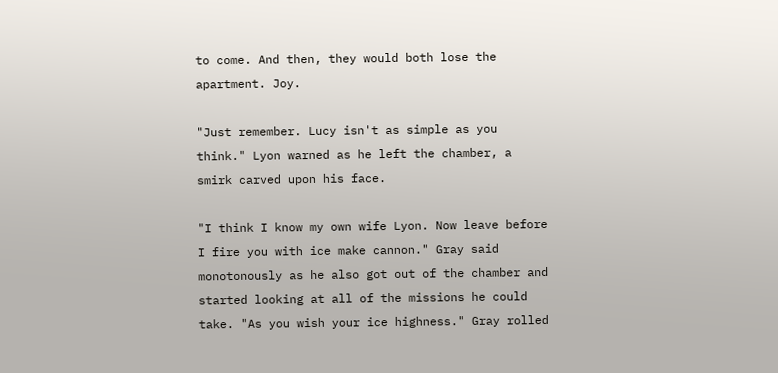to come. And then, they would both lose the apartment. Joy.

"Just remember. Lucy isn't as simple as you think." Lyon warned as he left the chamber, a smirk carved upon his face.

"I think I know my own wife Lyon. Now leave before I fire you with ice make cannon." Gray said monotonously as he also got out of the chamber and started looking at all of the missions he could take. "As you wish your ice highness." Gray rolled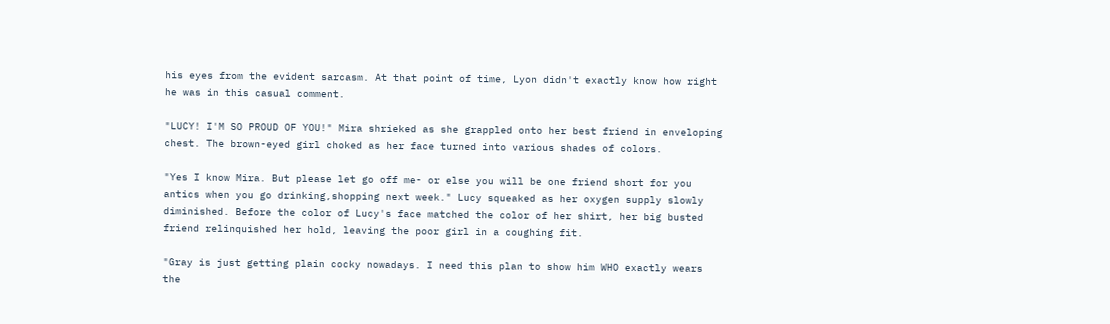his eyes from the evident sarcasm. At that point of time, Lyon didn't exactly know how right he was in this casual comment.

"LUCY! I'M SO PROUD OF YOU!" Mira shrieked as she grappled onto her best friend in enveloping chest. The brown-eyed girl choked as her face turned into various shades of colors.

"Yes I know Mira. But please let go off me- or else you will be one friend short for you antics when you go drinking,shopping next week." Lucy squeaked as her oxygen supply slowly diminished. Before the color of Lucy's face matched the color of her shirt, her big busted friend relinquished her hold, leaving the poor girl in a coughing fit.

"Gray is just getting plain cocky nowadays. I need this plan to show him WHO exactly wears the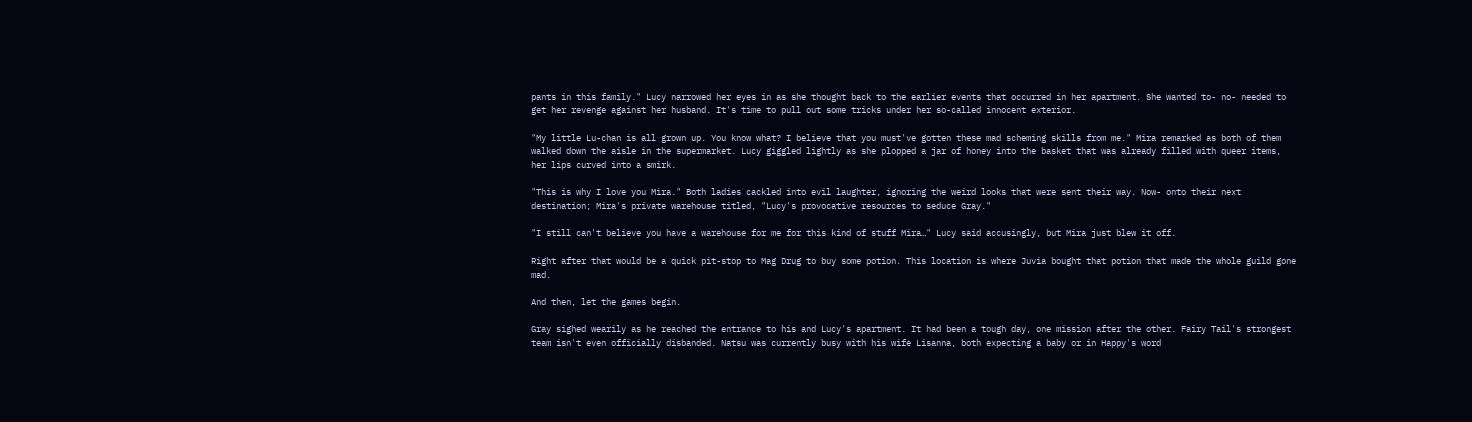pants in this family." Lucy narrowed her eyes in as she thought back to the earlier events that occurred in her apartment. She wanted to- no- needed to get her revenge against her husband. It's time to pull out some tricks under her so-called innocent exterior.

"My little Lu-chan is all grown up. You know what? I believe that you must've gotten these mad scheming skills from me." Mira remarked as both of them walked down the aisle in the supermarket. Lucy giggled lightly as she plopped a jar of honey into the basket that was already filled with queer items, her lips curved into a smirk.

"This is why I love you Mira." Both ladies cackled into evil laughter, ignoring the weird looks that were sent their way. Now- onto their next destination; Mira's private warehouse titled, "Lucy's provocative resources to seduce Gray."

"I still can't believe you have a warehouse for me for this kind of stuff Mira…" Lucy said accusingly, but Mira just blew it off.

Right after that would be a quick pit-stop to Mag Drug to buy some potion. This location is where Juvia bought that potion that made the whole guild gone mad.

And then, let the games begin.

Gray sighed wearily as he reached the entrance to his and Lucy's apartment. It had been a tough day, one mission after the other. Fairy Tail's strongest team isn't even officially disbanded. Natsu was currently busy with his wife Lisanna, both expecting a baby or in Happy's word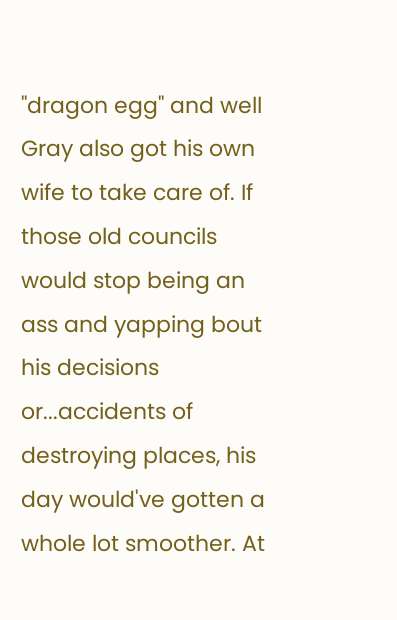"dragon egg" and well Gray also got his own wife to take care of. If those old councils would stop being an ass and yapping bout his decisions or...accidents of destroying places, his day would've gotten a whole lot smoother. At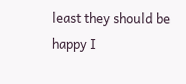least they should be happy I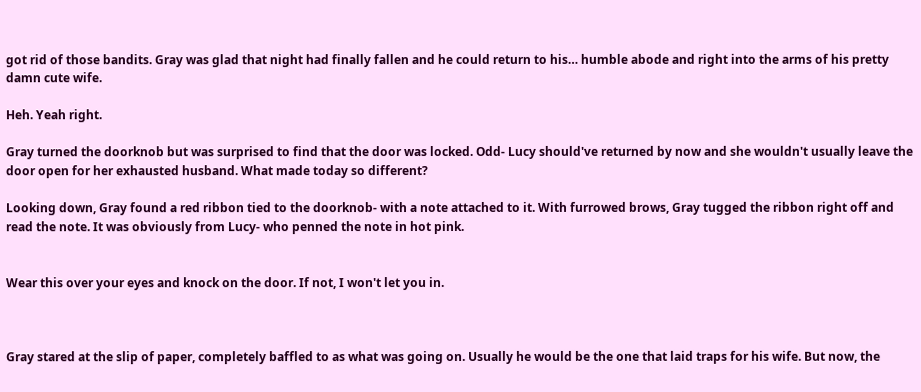got rid of those bandits. Gray was glad that night had finally fallen and he could return to his… humble abode and right into the arms of his pretty damn cute wife.

Heh. Yeah right.

Gray turned the doorknob but was surprised to find that the door was locked. Odd- Lucy should've returned by now and she wouldn't usually leave the door open for her exhausted husband. What made today so different?

Looking down, Gray found a red ribbon tied to the doorknob- with a note attached to it. With furrowed brows, Gray tugged the ribbon right off and read the note. It was obviously from Lucy- who penned the note in hot pink.


Wear this over your eyes and knock on the door. If not, I won't let you in.



Gray stared at the slip of paper, completely baffled to as what was going on. Usually he would be the one that laid traps for his wife. But now, the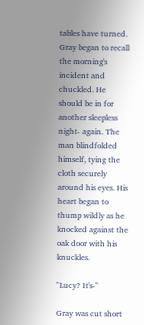tables have turned. Gray began to recall the morning's incident and chuckled. He should be in for another sleepless night- again. The man blindfolded himself, tying the cloth securely around his eyes. His heart began to thump wildly as he knocked against the oak door with his knuckles.

"Lucy? It's-"

Gray was cut short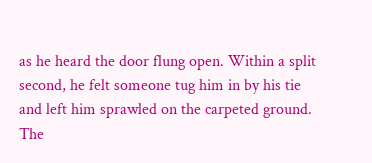as he heard the door flung open. Within a split second, he felt someone tug him in by his tie and left him sprawled on the carpeted ground. The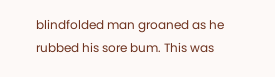blindfolded man groaned as he rubbed his sore bum. This was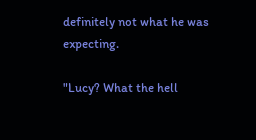definitely not what he was expecting.

"Lucy? What the hell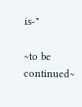is-"

~to be continued~